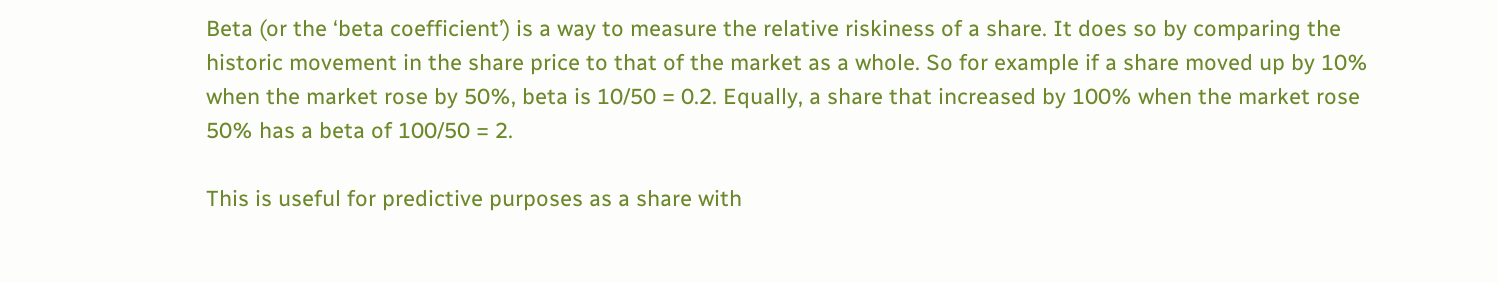Beta (or the ‘beta coefficient’) is a way to measure the relative riskiness of a share. It does so by comparing the historic movement in the share price to that of the market as a whole. So for example if a share moved up by 10% when the market rose by 50%, beta is 10/50 = 0.2. Equally, a share that increased by 100% when the market rose 50% has a beta of 100/50 = 2.

This is useful for predictive purposes as a share with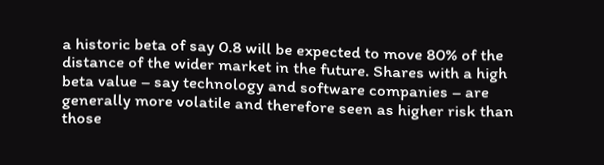a historic beta of say 0.8 will be expected to move 80% of the distance of the wider market in the future. Shares with a high beta value – say technology and software companies – are generally more volatile and therefore seen as higher risk than those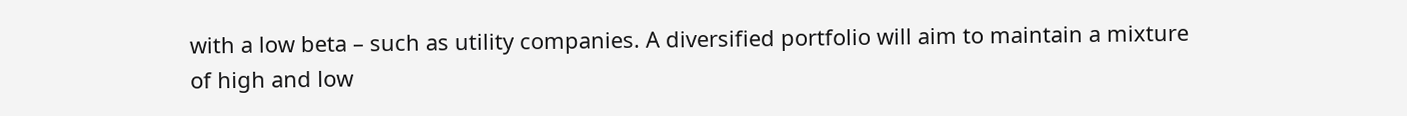with a low beta – such as utility companies. A diversified portfolio will aim to maintain a mixture of high and low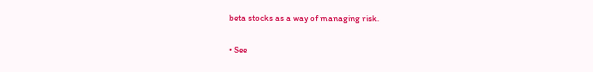beta stocks as a way of managing risk.

• See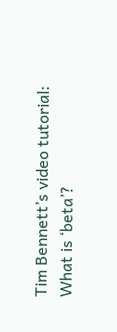Tim Bennett’s video tutorial: What is ‘beta’?